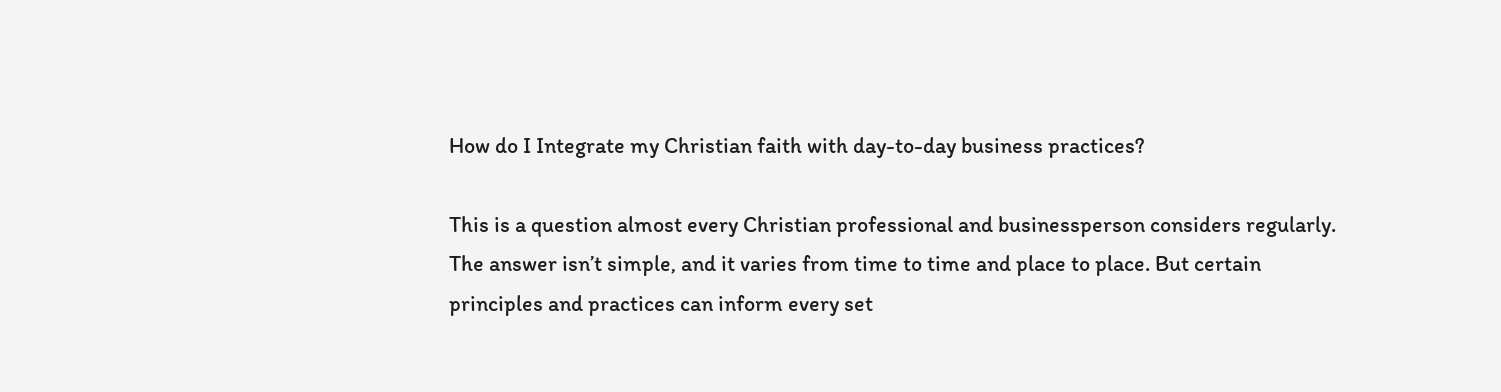How do I Integrate my Christian faith with day-to-day business practices?

This is a question almost every Christian professional and businessperson considers regularly.  The answer isn’t simple, and it varies from time to time and place to place. But certain principles and practices can inform every set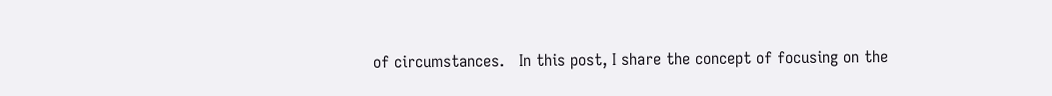of circumstances.   In this post, I share the concept of focusing on the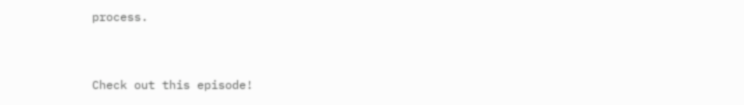process.


Check out this episode!